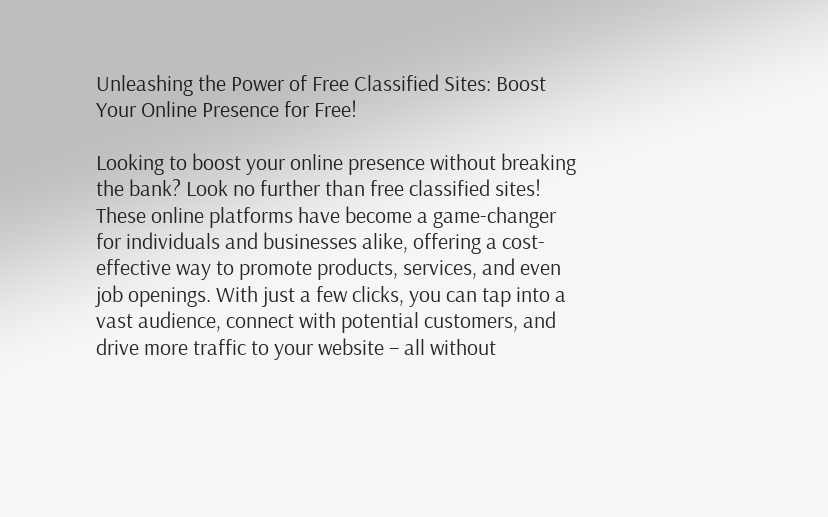Unleashing the Power of Free Classified Sites: Boost Your Online Presence for Free!

Looking to boost your online presence without breaking the bank? Look no further than free classified sites! These online platforms have become a game-changer for individuals and businesses alike, offering a cost-effective way to promote products, services, and even job openings. With just a few clicks, you can tap into a vast audience, connect with potential customers, and drive more traffic to your website – all without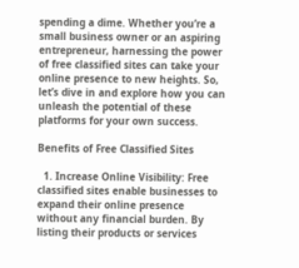spending a dime. Whether you’re a small business owner or an aspiring entrepreneur, harnessing the power of free classified sites can take your online presence to new heights. So, let’s dive in and explore how you can unleash the potential of these platforms for your own success.

Benefits of Free Classified Sites

  1. Increase Online Visibility: Free classified sites enable businesses to expand their online presence without any financial burden. By listing their products or services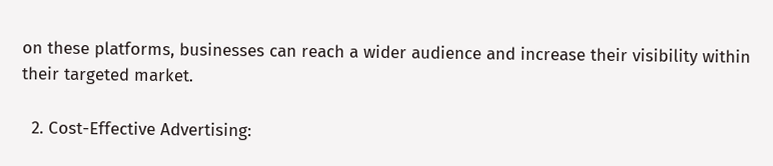on these platforms, businesses can reach a wider audience and increase their visibility within their targeted market.

  2. Cost-Effective Advertising: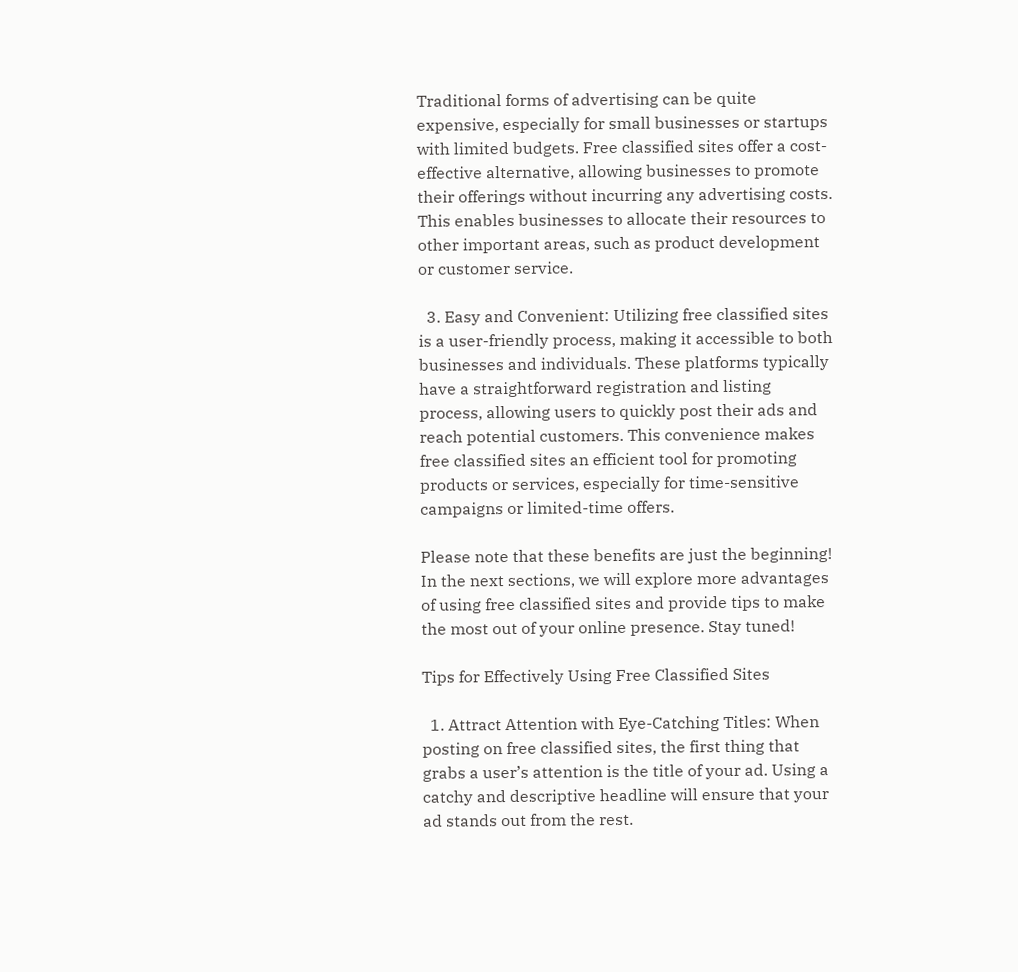Traditional forms of advertising can be quite expensive, especially for small businesses or startups with limited budgets. Free classified sites offer a cost-effective alternative, allowing businesses to promote their offerings without incurring any advertising costs. This enables businesses to allocate their resources to other important areas, such as product development or customer service.

  3. Easy and Convenient: Utilizing free classified sites is a user-friendly process, making it accessible to both businesses and individuals. These platforms typically have a straightforward registration and listing process, allowing users to quickly post their ads and reach potential customers. This convenience makes free classified sites an efficient tool for promoting products or services, especially for time-sensitive campaigns or limited-time offers.

Please note that these benefits are just the beginning! In the next sections, we will explore more advantages of using free classified sites and provide tips to make the most out of your online presence. Stay tuned!

Tips for Effectively Using Free Classified Sites

  1. Attract Attention with Eye-Catching Titles: When posting on free classified sites, the first thing that grabs a user’s attention is the title of your ad. Using a catchy and descriptive headline will ensure that your ad stands out from the rest.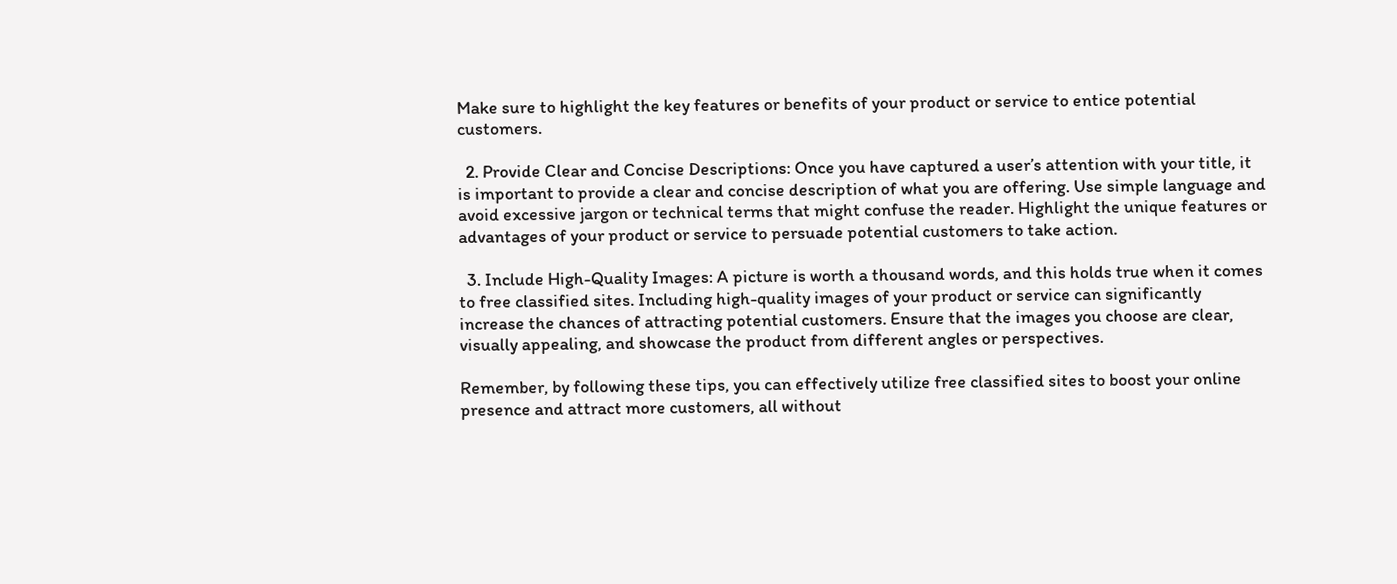Make sure to highlight the key features or benefits of your product or service to entice potential customers.

  2. Provide Clear and Concise Descriptions: Once you have captured a user’s attention with your title, it is important to provide a clear and concise description of what you are offering. Use simple language and avoid excessive jargon or technical terms that might confuse the reader. Highlight the unique features or advantages of your product or service to persuade potential customers to take action.

  3. Include High-Quality Images: A picture is worth a thousand words, and this holds true when it comes to free classified sites. Including high-quality images of your product or service can significantly increase the chances of attracting potential customers. Ensure that the images you choose are clear, visually appealing, and showcase the product from different angles or perspectives.

Remember, by following these tips, you can effectively utilize free classified sites to boost your online presence and attract more customers, all without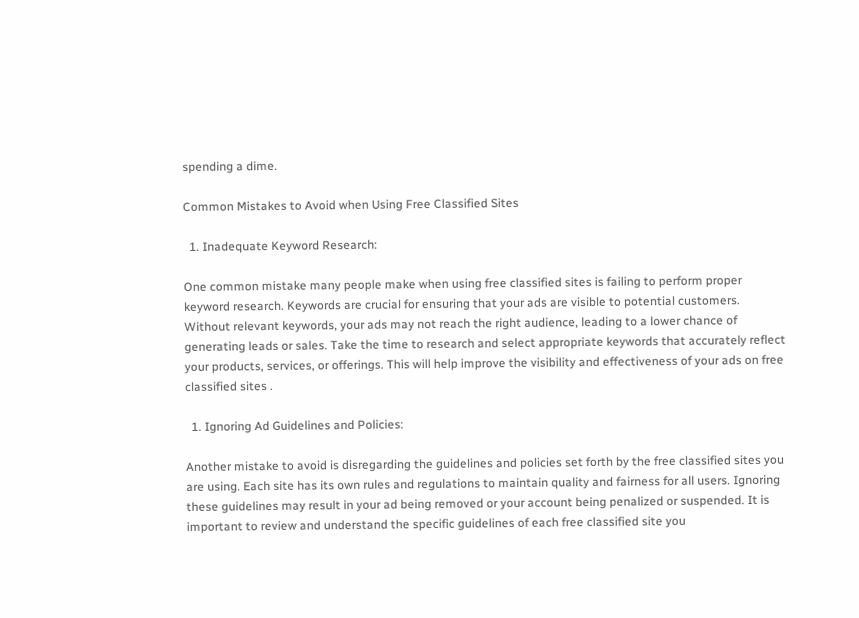spending a dime.

Common Mistakes to Avoid when Using Free Classified Sites

  1. Inadequate Keyword Research:

One common mistake many people make when using free classified sites is failing to perform proper keyword research. Keywords are crucial for ensuring that your ads are visible to potential customers. Without relevant keywords, your ads may not reach the right audience, leading to a lower chance of generating leads or sales. Take the time to research and select appropriate keywords that accurately reflect your products, services, or offerings. This will help improve the visibility and effectiveness of your ads on free classified sites .

  1. Ignoring Ad Guidelines and Policies:

Another mistake to avoid is disregarding the guidelines and policies set forth by the free classified sites you are using. Each site has its own rules and regulations to maintain quality and fairness for all users. Ignoring these guidelines may result in your ad being removed or your account being penalized or suspended. It is important to review and understand the specific guidelines of each free classified site you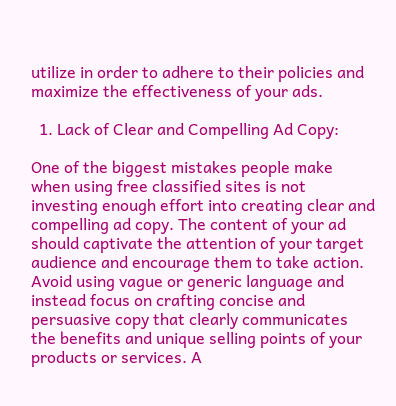utilize in order to adhere to their policies and maximize the effectiveness of your ads.

  1. Lack of Clear and Compelling Ad Copy:

One of the biggest mistakes people make when using free classified sites is not investing enough effort into creating clear and compelling ad copy. The content of your ad should captivate the attention of your target audience and encourage them to take action. Avoid using vague or generic language and instead focus on crafting concise and persuasive copy that clearly communicates the benefits and unique selling points of your products or services. A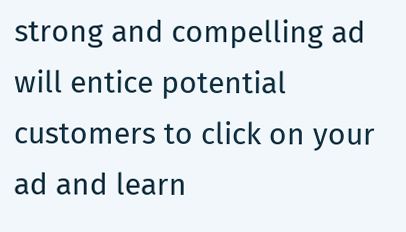strong and compelling ad will entice potential customers to click on your ad and learn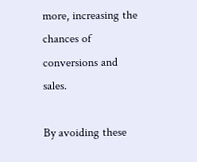more, increasing the chances of conversions and sales.

By avoiding these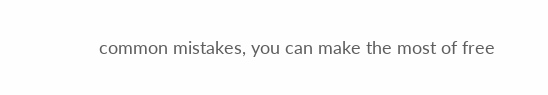common mistakes, you can make the most of free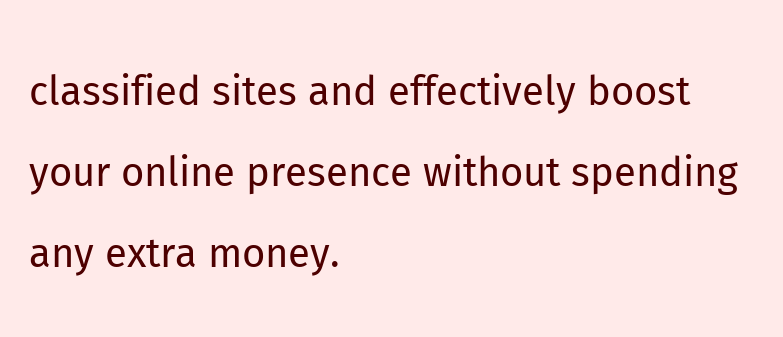classified sites and effectively boost your online presence without spending any extra money.